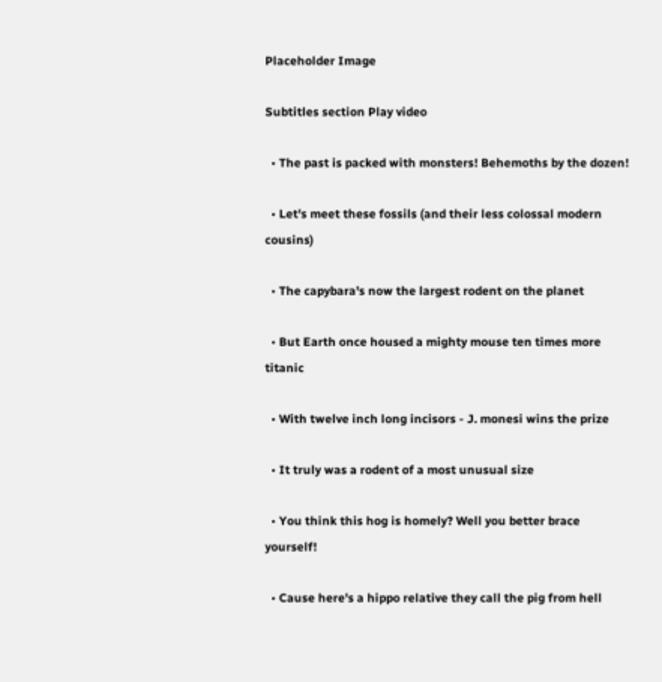Placeholder Image

Subtitles section Play video

  • The past is packed with monsters! Behemoths by the dozen!

  • Let's meet these fossils (and their less colossal modern cousins)

  • The capybara's now the largest rodent on the planet

  • But Earth once housed a mighty mouse ten times more titanic

  • With twelve inch long incisors - J. monesi wins the prize

  • It truly was a rodent of a most unusual size

  • You think this hog is homely? Well you better brace yourself!

  • Cause here's a hippo relative they call the pig from hell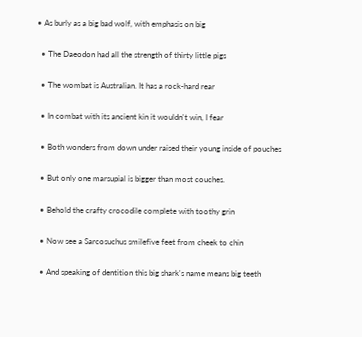• As burly as a big bad wolf, with emphasis on big

  • The Daeodon had all the strength of thirty little pigs

  • The wombat is Australian. It has a rock-hard rear

  • In combat with its ancient kin it wouldn't win, I fear

  • Both wonders from down under raised their young inside of pouches

  • But only one marsupial is bigger than most couches.

  • Behold the crafty crocodile complete with toothy grin

  • Now see a Sarcosuchus smilefive feet from cheek to chin

  • And speaking of dentition this big shark's name means big teeth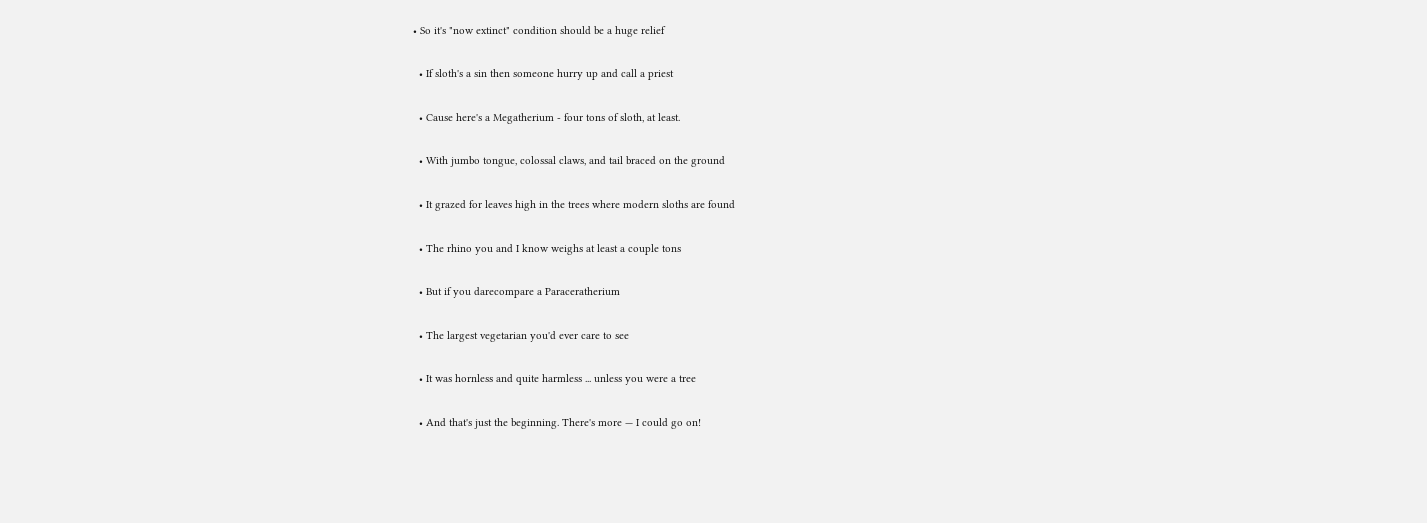• So it's "now extinct" condition should be a huge relief

  • If sloth's a sin then someone hurry up and call a priest

  • Cause here's a Megatherium - four tons of sloth, at least.

  • With jumbo tongue, colossal claws, and tail braced on the ground

  • It grazed for leaves high in the trees where modern sloths are found

  • The rhino you and I know weighs at least a couple tons

  • But if you darecompare a Paraceratherium

  • The largest vegetarian you'd ever care to see

  • It was hornless and quite harmless ... unless you were a tree

  • And that's just the beginning. There's more — I could go on!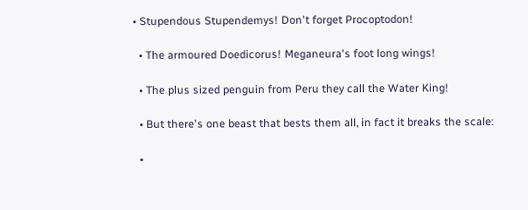• Stupendous Stupendemys! Don't forget Procoptodon!

  • The armoured Doedicorus! Meganeura's foot long wings!

  • The plus sized penguin from Peru they call the Water King!

  • But there's one beast that bests them all, in fact it breaks the scale:

  •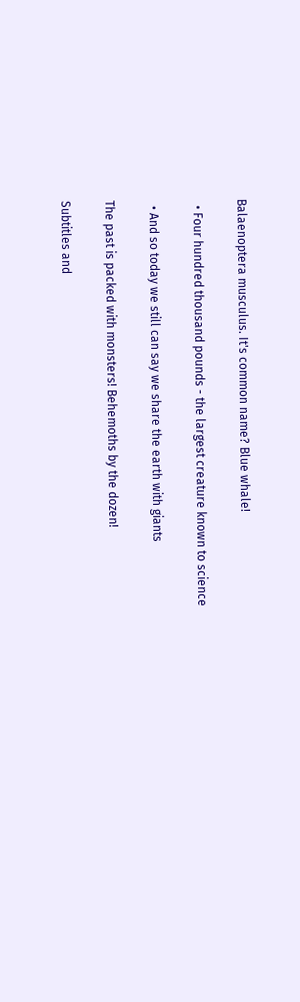Balaenoptera musculus. It's common name? Blue whale!

  • Four hundred thousand pounds - the largest creature known to science

  • And so today we still can say we share the earth with giants

The past is packed with monsters! Behemoths by the dozen!

Subtitles and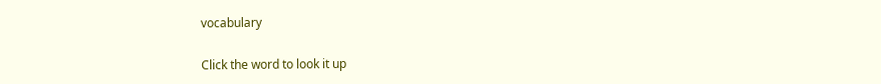vocabulary

Click the word to look it up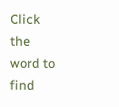Click the word to find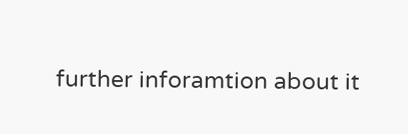further inforamtion about it